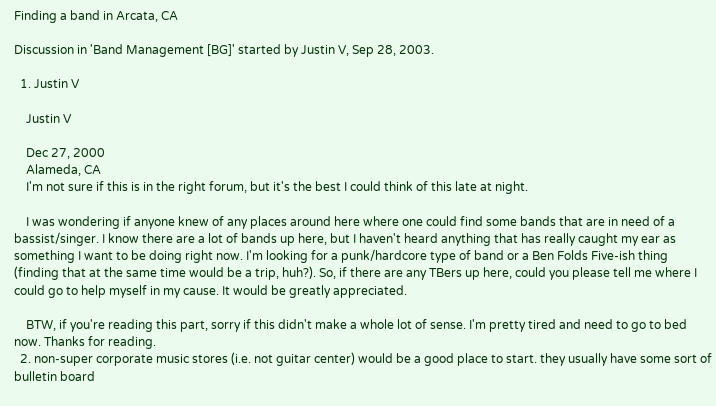Finding a band in Arcata, CA

Discussion in 'Band Management [BG]' started by Justin V, Sep 28, 2003.

  1. Justin V

    Justin V

    Dec 27, 2000
    Alameda, CA
    I'm not sure if this is in the right forum, but it's the best I could think of this late at night.

    I was wondering if anyone knew of any places around here where one could find some bands that are in need of a bassist/singer. I know there are a lot of bands up here, but I haven't heard anything that has really caught my ear as something I want to be doing right now. I'm looking for a punk/hardcore type of band or a Ben Folds Five-ish thing (finding that at the same time would be a trip, huh?). So, if there are any TBers up here, could you please tell me where I could go to help myself in my cause. It would be greatly appreciated.

    BTW, if you're reading this part, sorry if this didn't make a whole lot of sense. I'm pretty tired and need to go to bed now. Thanks for reading.
  2. non-super corporate music stores (i.e. not guitar center) would be a good place to start. they usually have some sort of bulletin board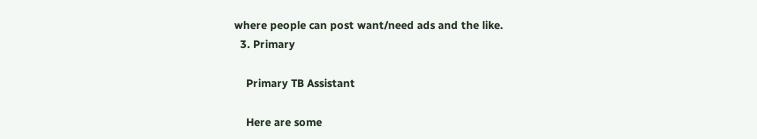where people can post want/need ads and the like.
  3. Primary

    Primary TB Assistant

    Here are some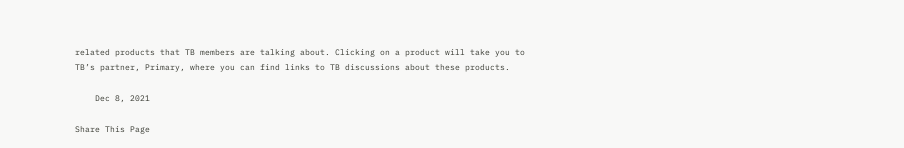related products that TB members are talking about. Clicking on a product will take you to TB’s partner, Primary, where you can find links to TB discussions about these products.

    Dec 8, 2021

Share This Page